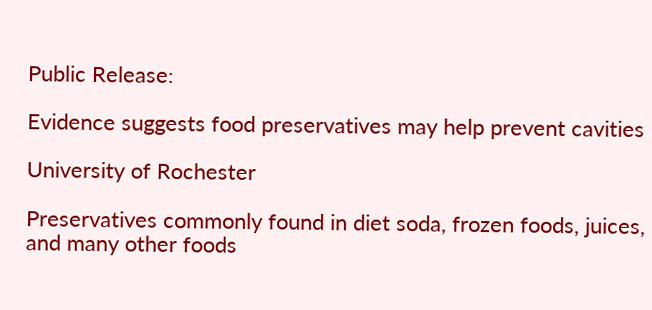Public Release:

Evidence suggests food preservatives may help prevent cavities

University of Rochester

Preservatives commonly found in diet soda, frozen foods, juices, and many other foods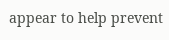appear to help prevent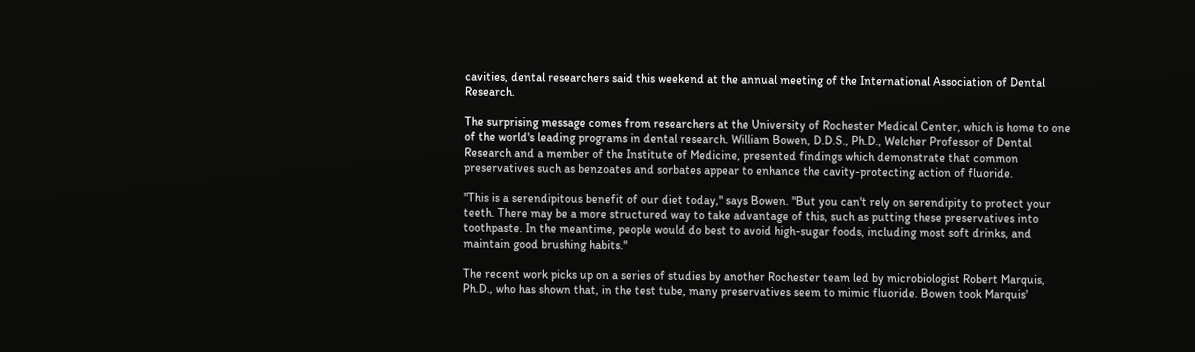cavities, dental researchers said this weekend at the annual meeting of the International Association of Dental Research.

The surprising message comes from researchers at the University of Rochester Medical Center, which is home to one of the world's leading programs in dental research. William Bowen, D.D.S., Ph.D., Welcher Professor of Dental Research and a member of the Institute of Medicine, presented findings which demonstrate that common preservatives such as benzoates and sorbates appear to enhance the cavity-protecting action of fluoride.

"This is a serendipitous benefit of our diet today," says Bowen. "But you can't rely on serendipity to protect your teeth. There may be a more structured way to take advantage of this, such as putting these preservatives into toothpaste. In the meantime, people would do best to avoid high-sugar foods, including most soft drinks, and maintain good brushing habits."

The recent work picks up on a series of studies by another Rochester team led by microbiologist Robert Marquis, Ph.D., who has shown that, in the test tube, many preservatives seem to mimic fluoride. Bowen took Marquis'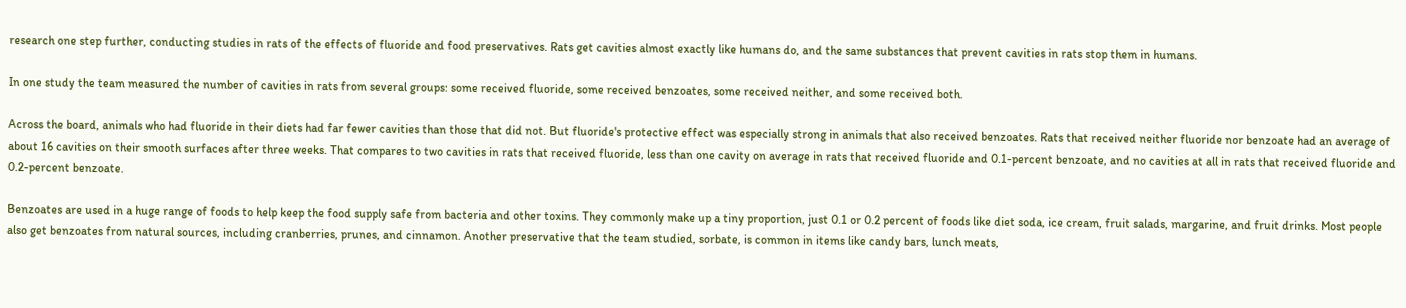research one step further, conducting studies in rats of the effects of fluoride and food preservatives. Rats get cavities almost exactly like humans do, and the same substances that prevent cavities in rats stop them in humans.

In one study the team measured the number of cavities in rats from several groups: some received fluoride, some received benzoates, some received neither, and some received both.

Across the board, animals who had fluoride in their diets had far fewer cavities than those that did not. But fluoride's protective effect was especially strong in animals that also received benzoates. Rats that received neither fluoride nor benzoate had an average of about 16 cavities on their smooth surfaces after three weeks. That compares to two cavities in rats that received fluoride, less than one cavity on average in rats that received fluoride and 0.1-percent benzoate, and no cavities at all in rats that received fluoride and 0.2-percent benzoate.

Benzoates are used in a huge range of foods to help keep the food supply safe from bacteria and other toxins. They commonly make up a tiny proportion, just 0.1 or 0.2 percent of foods like diet soda, ice cream, fruit salads, margarine, and fruit drinks. Most people also get benzoates from natural sources, including cranberries, prunes, and cinnamon. Another preservative that the team studied, sorbate, is common in items like candy bars, lunch meats,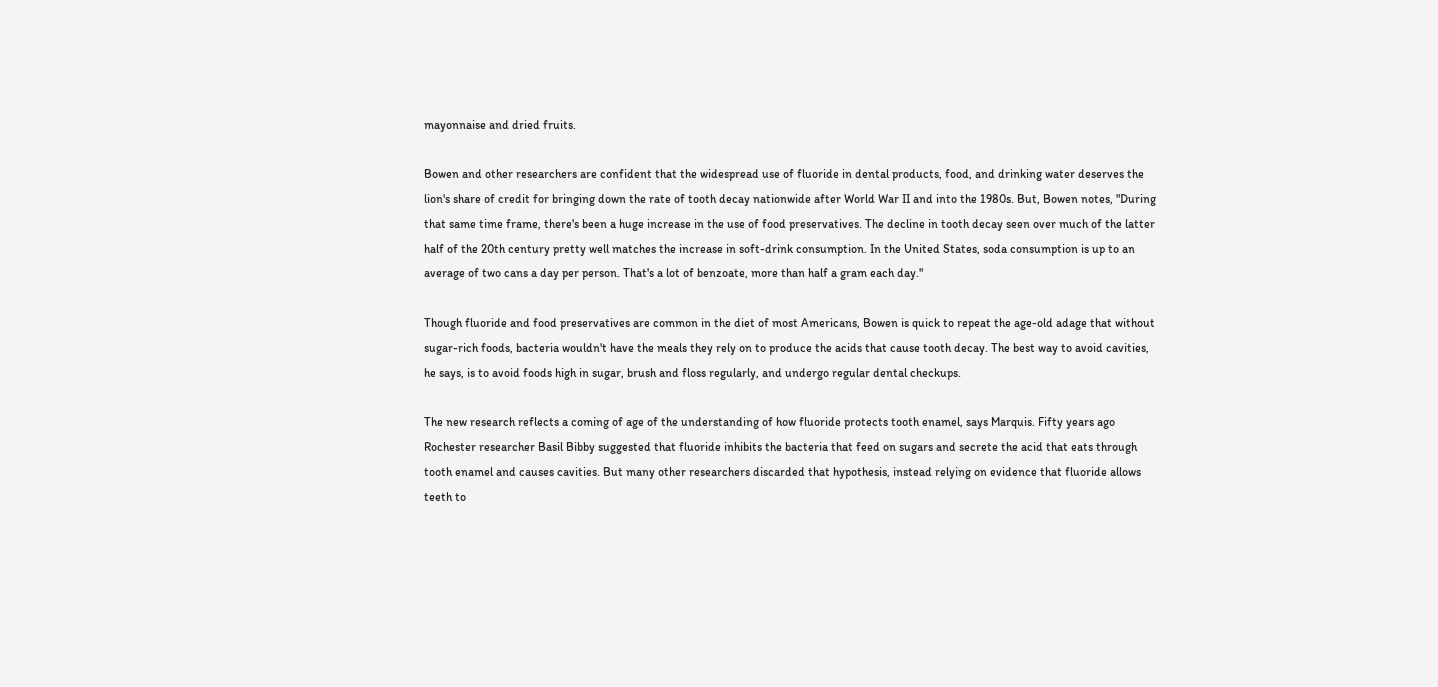mayonnaise and dried fruits.

Bowen and other researchers are confident that the widespread use of fluoride in dental products, food, and drinking water deserves the lion's share of credit for bringing down the rate of tooth decay nationwide after World War II and into the 1980s. But, Bowen notes, "During that same time frame, there's been a huge increase in the use of food preservatives. The decline in tooth decay seen over much of the latter half of the 20th century pretty well matches the increase in soft-drink consumption. In the United States, soda consumption is up to an average of two cans a day per person. That's a lot of benzoate, more than half a gram each day."

Though fluoride and food preservatives are common in the diet of most Americans, Bowen is quick to repeat the age-old adage that without sugar-rich foods, bacteria wouldn't have the meals they rely on to produce the acids that cause tooth decay. The best way to avoid cavities, he says, is to avoid foods high in sugar, brush and floss regularly, and undergo regular dental checkups.

The new research reflects a coming of age of the understanding of how fluoride protects tooth enamel, says Marquis. Fifty years ago Rochester researcher Basil Bibby suggested that fluoride inhibits the bacteria that feed on sugars and secrete the acid that eats through tooth enamel and causes cavities. But many other researchers discarded that hypothesis, instead relying on evidence that fluoride allows teeth to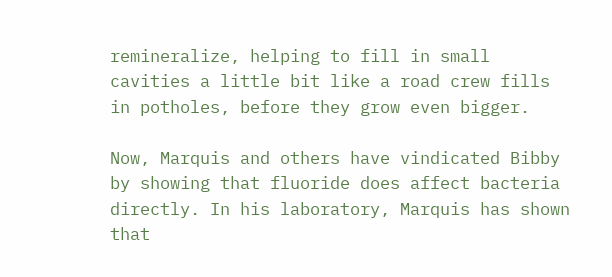remineralize, helping to fill in small cavities a little bit like a road crew fills in potholes, before they grow even bigger.

Now, Marquis and others have vindicated Bibby by showing that fluoride does affect bacteria directly. In his laboratory, Marquis has shown that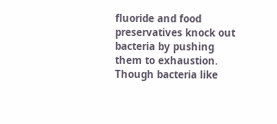fluoride and food preservatives knock out bacteria by pushing them to exhaustion. Though bacteria like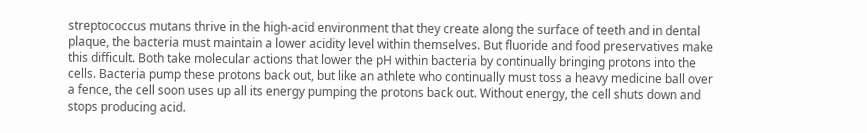streptococcus mutans thrive in the high-acid environment that they create along the surface of teeth and in dental plaque, the bacteria must maintain a lower acidity level within themselves. But fluoride and food preservatives make this difficult. Both take molecular actions that lower the pH within bacteria by continually bringing protons into the cells. Bacteria pump these protons back out, but like an athlete who continually must toss a heavy medicine ball over a fence, the cell soon uses up all its energy pumping the protons back out. Without energy, the cell shuts down and stops producing acid.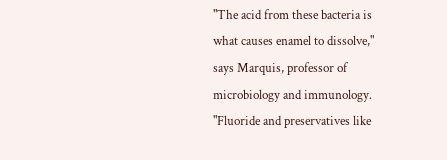"The acid from these bacteria is what causes enamel to dissolve," says Marquis, professor of microbiology and immunology. "Fluoride and preservatives like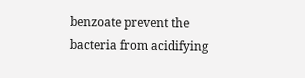benzoate prevent the bacteria from acidifying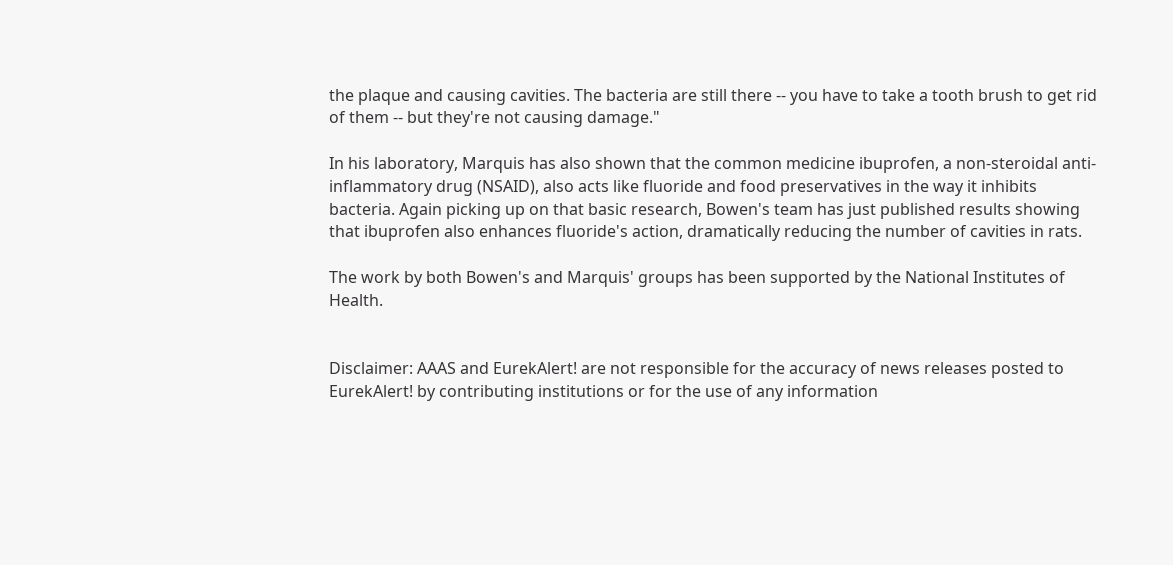the plaque and causing cavities. The bacteria are still there -- you have to take a tooth brush to get rid of them -- but they're not causing damage."

In his laboratory, Marquis has also shown that the common medicine ibuprofen, a non-steroidal anti-inflammatory drug (NSAID), also acts like fluoride and food preservatives in the way it inhibits bacteria. Again picking up on that basic research, Bowen's team has just published results showing that ibuprofen also enhances fluoride's action, dramatically reducing the number of cavities in rats.

The work by both Bowen's and Marquis' groups has been supported by the National Institutes of Health.


Disclaimer: AAAS and EurekAlert! are not responsible for the accuracy of news releases posted to EurekAlert! by contributing institutions or for the use of any information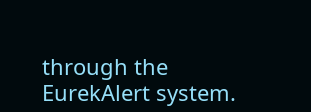through the EurekAlert system.